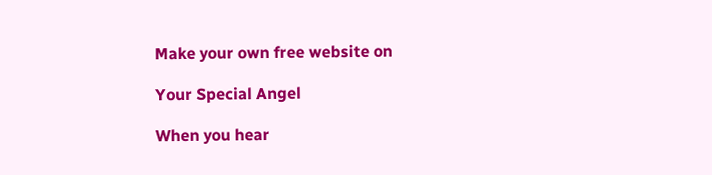Make your own free website on

Your Special Angel

When you hear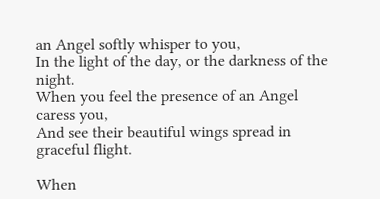an Angel softly whisper to you,
In the light of the day, or the darkness of the night.
When you feel the presence of an Angel caress you,
And see their beautiful wings spread in graceful flight.

When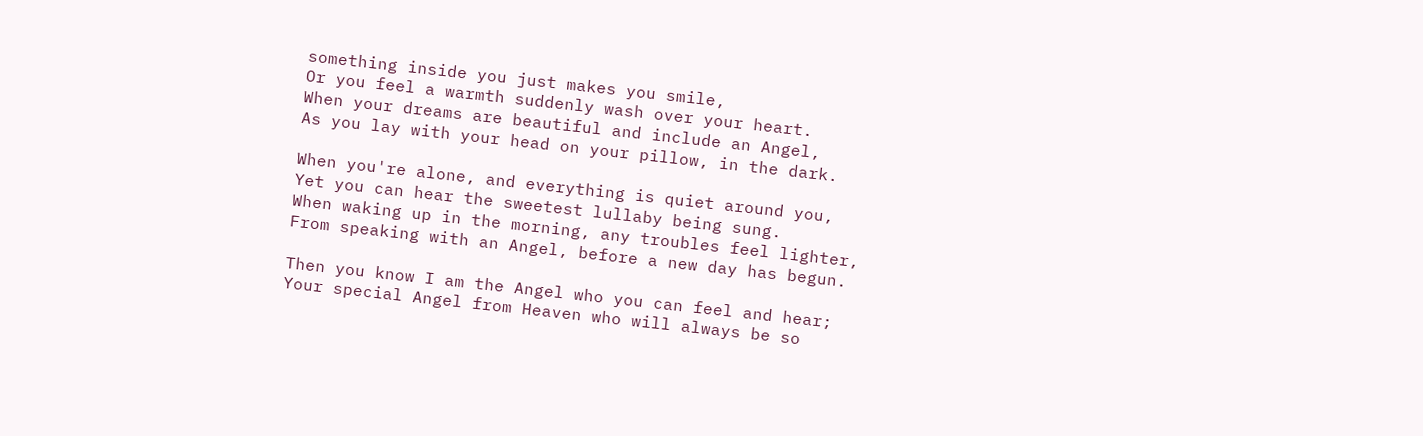something inside you just makes you smile,
Or you feel a warmth suddenly wash over your heart.
When your dreams are beautiful and include an Angel,
As you lay with your head on your pillow, in the dark.

When you're alone, and everything is quiet around you,
Yet you can hear the sweetest lullaby being sung.
When waking up in the morning, any troubles feel lighter,
From speaking with an Angel, before a new day has begun.

Then you know I am the Angel who you can feel and hear;
Your special Angel from Heaven who will always be so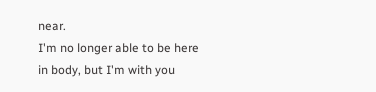near.
I'm no longer able to be here in body, but I'm with you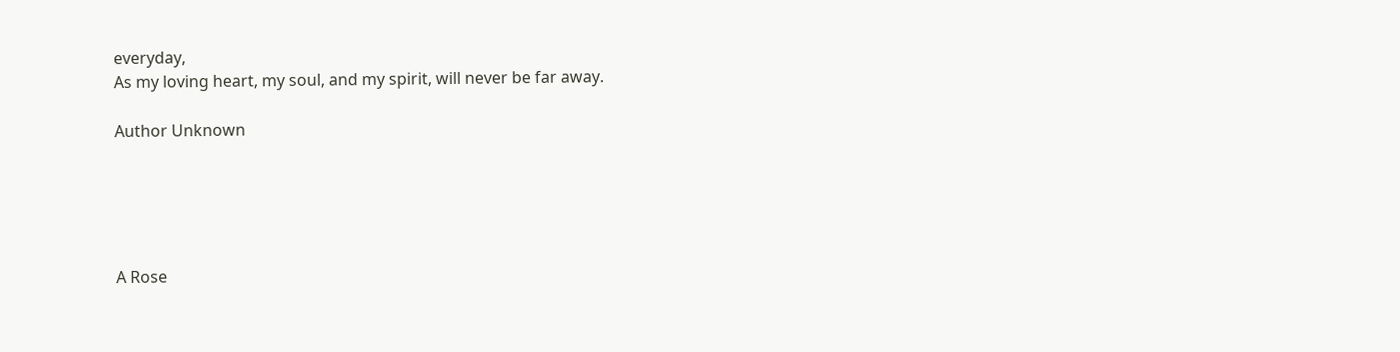everyday,
As my loving heart, my soul, and my spirit, will never be far away.

Author Unknown





A Rose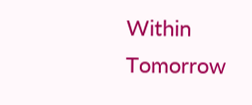Within                                                         Tomorrow